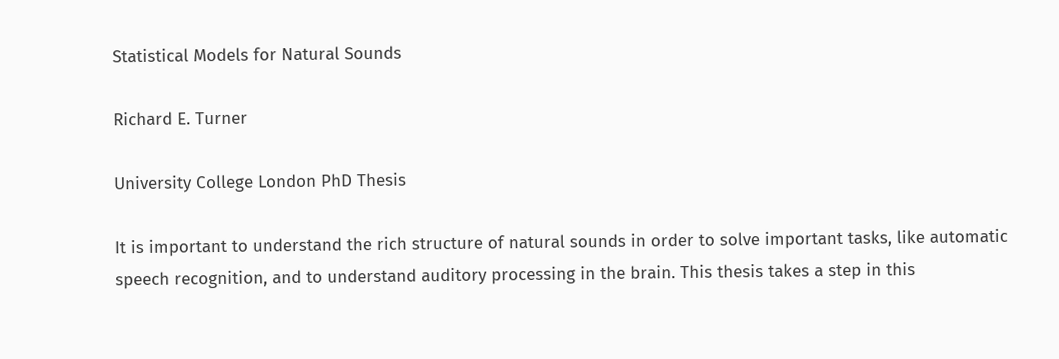Statistical Models for Natural Sounds

Richard E. Turner

University College London PhD Thesis

It is important to understand the rich structure of natural sounds in order to solve important tasks, like automatic speech recognition, and to understand auditory processing in the brain. This thesis takes a step in this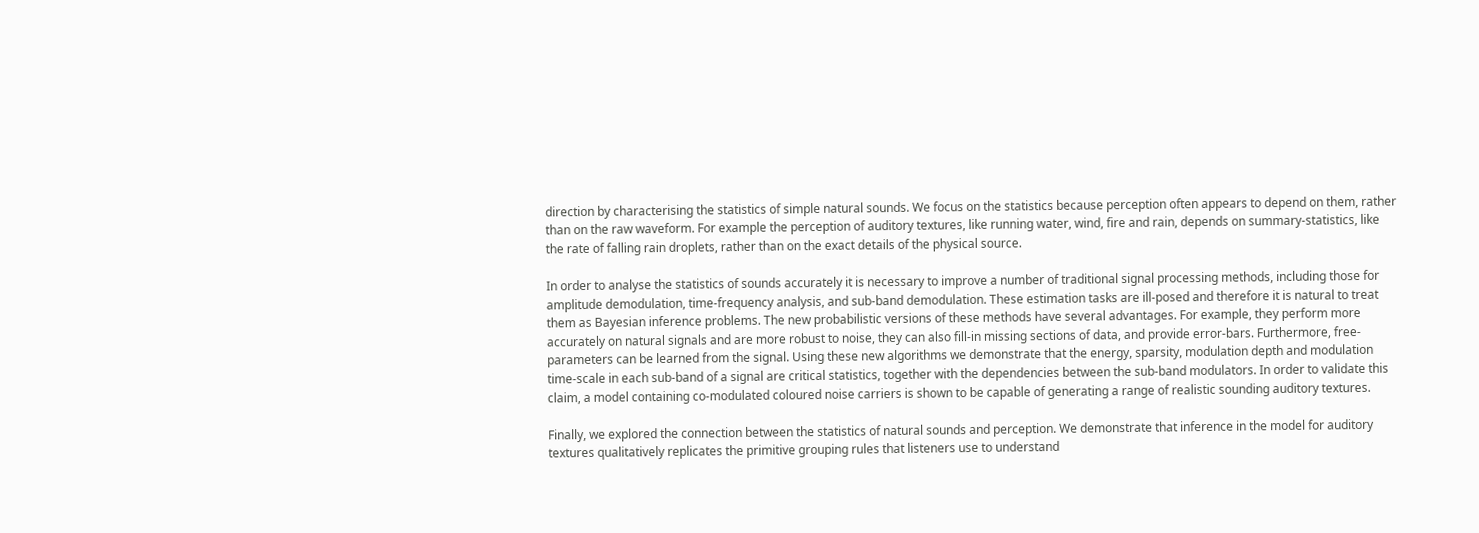direction by characterising the statistics of simple natural sounds. We focus on the statistics because perception often appears to depend on them, rather than on the raw waveform. For example the perception of auditory textures, like running water, wind, fire and rain, depends on summary-statistics, like the rate of falling rain droplets, rather than on the exact details of the physical source.

In order to analyse the statistics of sounds accurately it is necessary to improve a number of traditional signal processing methods, including those for amplitude demodulation, time-frequency analysis, and sub-band demodulation. These estimation tasks are ill-posed and therefore it is natural to treat them as Bayesian inference problems. The new probabilistic versions of these methods have several advantages. For example, they perform more accurately on natural signals and are more robust to noise, they can also fill-in missing sections of data, and provide error-bars. Furthermore, free-parameters can be learned from the signal. Using these new algorithms we demonstrate that the energy, sparsity, modulation depth and modulation time-scale in each sub-band of a signal are critical statistics, together with the dependencies between the sub-band modulators. In order to validate this claim, a model containing co-modulated coloured noise carriers is shown to be capable of generating a range of realistic sounding auditory textures.

Finally, we explored the connection between the statistics of natural sounds and perception. We demonstrate that inference in the model for auditory textures qualitatively replicates the primitive grouping rules that listeners use to understand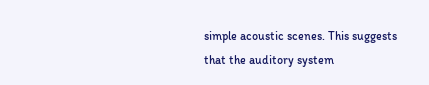simple acoustic scenes. This suggests that the auditory system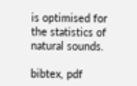is optimised for the statistics of natural sounds.

bibtex, pdf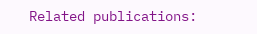Related publications: